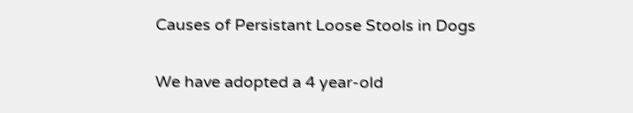Causes of Persistant Loose Stools in Dogs

We have adopted a 4 year-old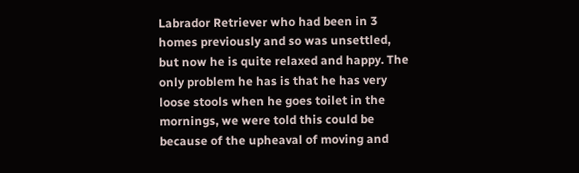Labrador Retriever who had been in 3 homes previously and so was unsettled, but now he is quite relaxed and happy. The only problem he has is that he has very loose stools when he goes toilet in the mornings, we were told this could be because of the upheaval of moving and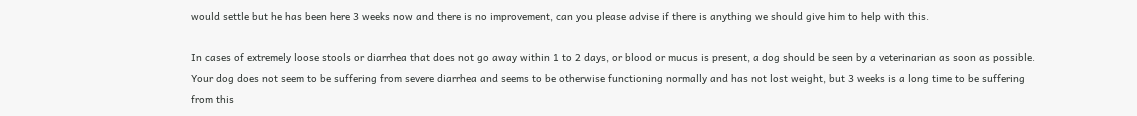would settle but he has been here 3 weeks now and there is no improvement, can you please advise if there is anything we should give him to help with this.

In cases of extremely loose stools or diarrhea that does not go away within 1 to 2 days, or blood or mucus is present, a dog should be seen by a veterinarian as soon as possible. Your dog does not seem to be suffering from severe diarrhea and seems to be otherwise functioning normally and has not lost weight, but 3 weeks is a long time to be suffering from this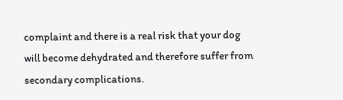complaint and there is a real risk that your dog will become dehydrated and therefore suffer from secondary complications.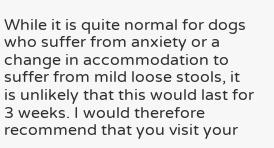While it is quite normal for dogs who suffer from anxiety or a change in accommodation to suffer from mild loose stools, it is unlikely that this would last for 3 weeks. I would therefore recommend that you visit your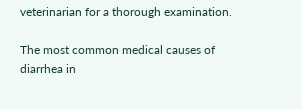veterinarian for a thorough examination.

The most common medical causes of diarrhea in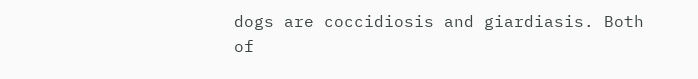dogs are coccidiosis and giardiasis. Both of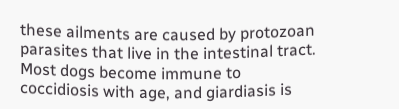these ailments are caused by protozoan parasites that live in the intestinal tract. Most dogs become immune to coccidiosis with age, and giardiasis is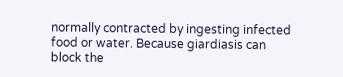normally contracted by ingesting infected food or water. Because giardiasis can block the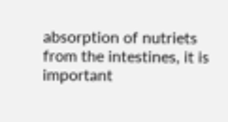absorption of nutriets from the intestines, it is important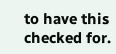to have this checked for.